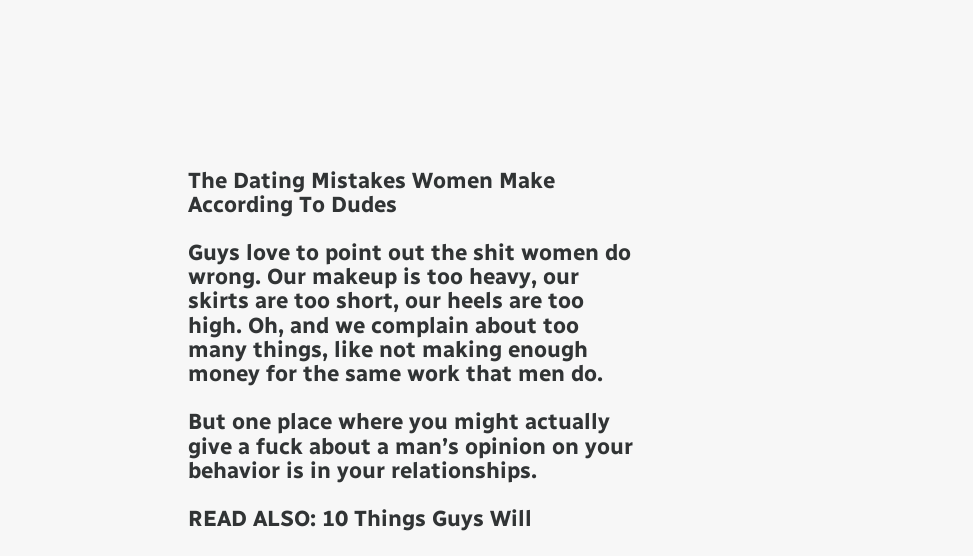The Dating Mistakes Women Make According To Dudes

Guys love to point out the shit women do wrong. Our makeup is too heavy, our skirts are too short, our heels are too high. Oh, and we complain about too many things, like not making enough money for the same work that men do.

But one place where you might actually give a fuck about a man’s opinion on your behavior is in your relationships.

READ ALSO: 10 Things Guys Will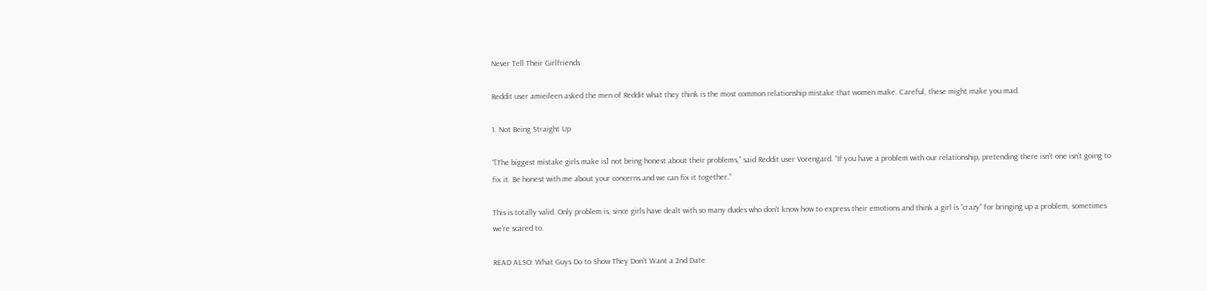Never Tell Their Girlfriends

Reddit user amieileen asked the men of Reddit what they think is the most common relationship mistake that women make. Careful, these might make you mad.

1. Not Being Straight Up

“[The biggest mistake girls make is] not being honest about their problems,” said Reddit user Vorengard. “If you have a problem with our relationship, pretending there isn’t one isn’t going to fix it. Be honest with me about your concerns and we can fix it together.”

This is totally valid. Only problem is, since girls have dealt with so many dudes who don’t know how to express their emotions and think a girl is “crazy” for bringing up a problem, sometimes we’re scared to.

READ ALSO: What Guys Do to Show They Don’t Want a 2nd Date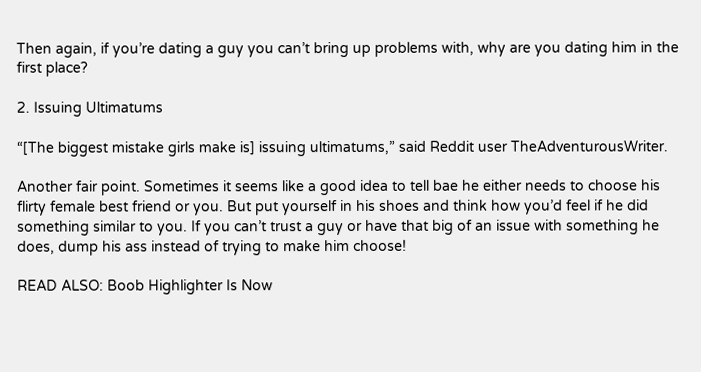Then again, if you’re dating a guy you can’t bring up problems with, why are you dating him in the first place?

2. Issuing Ultimatums

“[The biggest mistake girls make is] issuing ultimatums,” said Reddit user TheAdventurousWriter.

Another fair point. Sometimes it seems like a good idea to tell bae he either needs to choose his flirty female best friend or you. But put yourself in his shoes and think how you’d feel if he did something similar to you. If you can’t trust a guy or have that big of an issue with something he does, dump his ass instead of trying to make him choose!

READ ALSO: Boob Highlighter Is Now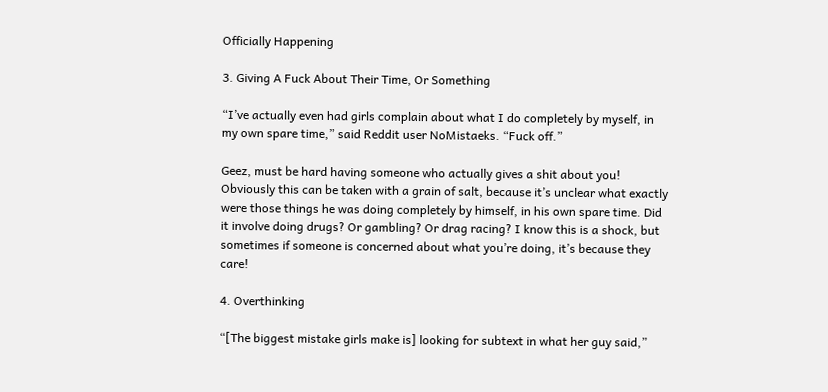Officially Happening

3. Giving A Fuck About Their Time, Or Something

“I’ve actually even had girls complain about what I do completely by myself, in my own spare time,” said Reddit user NoMistaeks. “Fuck off.”

Geez, must be hard having someone who actually gives a shit about you! Obviously this can be taken with a grain of salt, because it’s unclear what exactly were those things he was doing completely by himself, in his own spare time. Did it involve doing drugs? Or gambling? Or drag racing? I know this is a shock, but sometimes if someone is concerned about what you’re doing, it’s because they care!

4. Overthinking

“[The biggest mistake girls make is] looking for subtext in what her guy said,”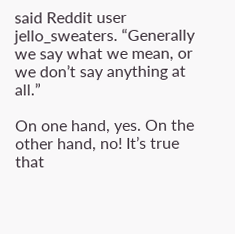said Reddit user jello_sweaters. “Generally we say what we mean, or we don’t say anything at all.”

On one hand, yes. On the other hand, no! It’s true that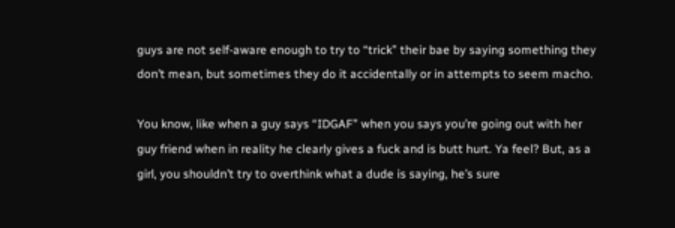guys are not self-aware enough to try to “trick” their bae by saying something they don’t mean, but sometimes they do it accidentally or in attempts to seem macho.

You know, like when a guy says “IDGAF” when you says you’re going out with her guy friend when in reality he clearly gives a fuck and is butt hurt. Ya feel? But, as a girl, you shouldn’t try to overthink what a dude is saying, he’s sure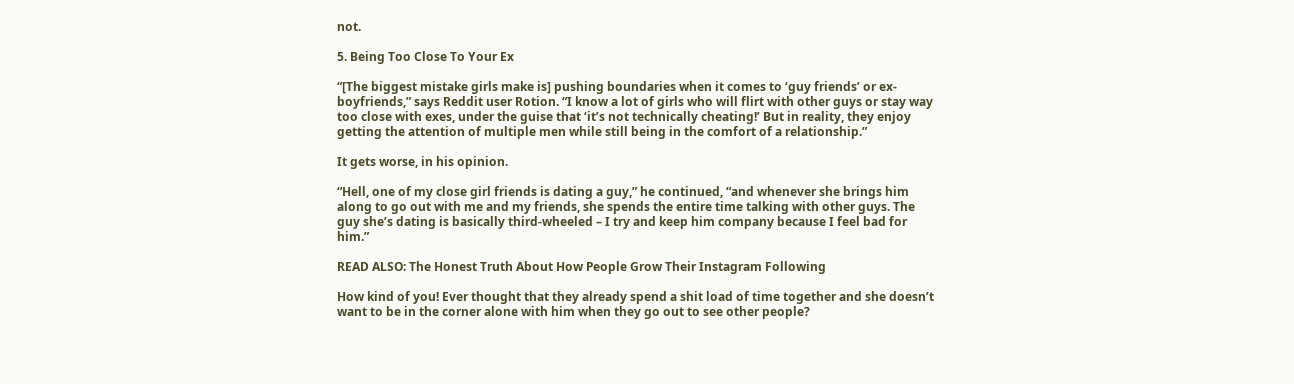not.

5. Being Too Close To Your Ex

“[The biggest mistake girls make is] pushing boundaries when it comes to ‘guy friends’ or ex-boyfriends,” says Reddit user Rotion. “I know a lot of girls who will flirt with other guys or stay way too close with exes, under the guise that ‘it’s not technically cheating!’ But in reality, they enjoy getting the attention of multiple men while still being in the comfort of a relationship.”

It gets worse, in his opinion.

“Hell, one of my close girl friends is dating a guy,” he continued, “and whenever she brings him along to go out with me and my friends, she spends the entire time talking with other guys. The guy she’s dating is basically third-wheeled – I try and keep him company because I feel bad for him.”

READ ALSO: The Honest Truth About How People Grow Their Instagram Following

How kind of you! Ever thought that they already spend a shit load of time together and she doesn’t want to be in the corner alone with him when they go out to see other people?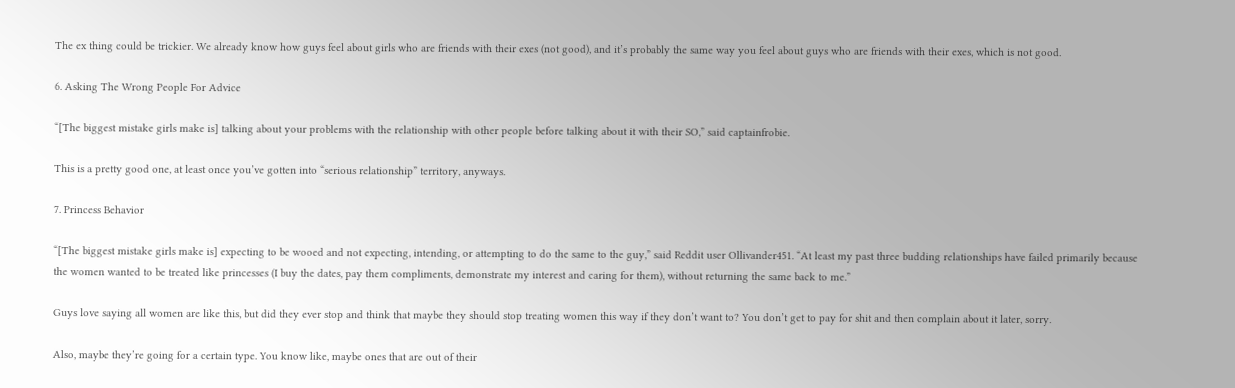The ex thing could be trickier. We already know how guys feel about girls who are friends with their exes (not good), and it’s probably the same way you feel about guys who are friends with their exes, which is not good.

6. Asking The Wrong People For Advice

“[The biggest mistake girls make is] talking about your problems with the relationship with other people before talking about it with their SO,” said captainfrobie.

This is a pretty good one, at least once you’ve gotten into “serious relationship” territory, anyways.

7. Princess Behavior

“[The biggest mistake girls make is] expecting to be wooed and not expecting, intending, or attempting to do the same to the guy,” said Reddit user Ollivander451. “At least my past three budding relationships have failed primarily because the women wanted to be treated like princesses (I buy the dates, pay them compliments, demonstrate my interest and caring for them), without returning the same back to me.”

Guys love saying all women are like this, but did they ever stop and think that maybe they should stop treating women this way if they don’t want to? You don’t get to pay for shit and then complain about it later, sorry.

Also, maybe they’re going for a certain type. You know like, maybe ones that are out of their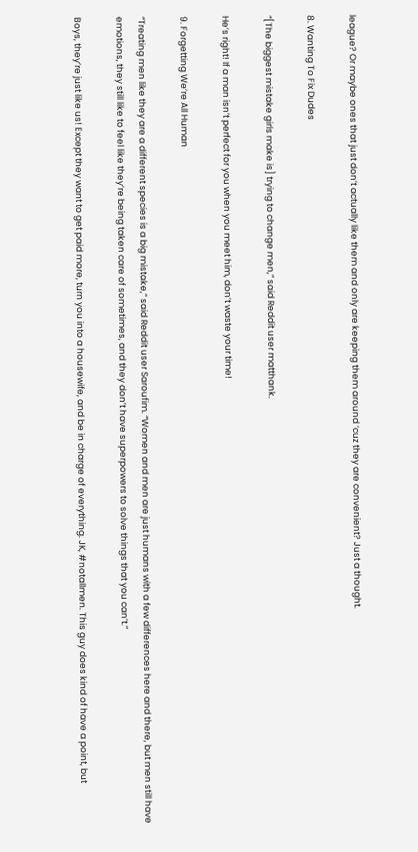league? Or maybe ones that just don’t actually like them and only are keeping them around ‘cuz they are convenient? Just a thought.

8. Wanting To Fix Dudes

“[The biggest mistake girls make is] trying to change men,” said Reddit user matthank.

He’s right! If a man isn’t perfect for you when you meet him, don’t waste your time!

9. Forgetting We’re All Human

“Treating men like they are a different species is a big mistake,” said Reddit user Saroufim. “Women and men are just humans with a few differences here and there, but men still have emotions, they still like to feel like they’re being taken care of sometimes, and they don’t have superpowers to solve things that you can’t.”

Boys, they’re just like us! Except they want to get paid more, turn you into a housewife, and be in charge of everything. JK, #notallmen. This guy does kind of have a point, but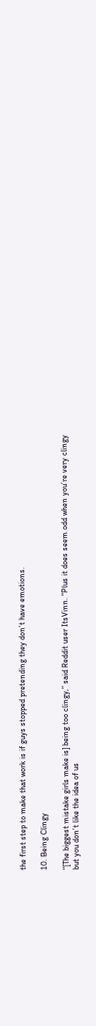the first step to make that work is if guys stopped pretending they don’t have emotions.

10. Being Clingy

“[The biggest mistake girls make is] being too clingy,” said Reddit user ItsVinn. “Plus it does seem odd when you’re very clingy but you don’t like the idea of us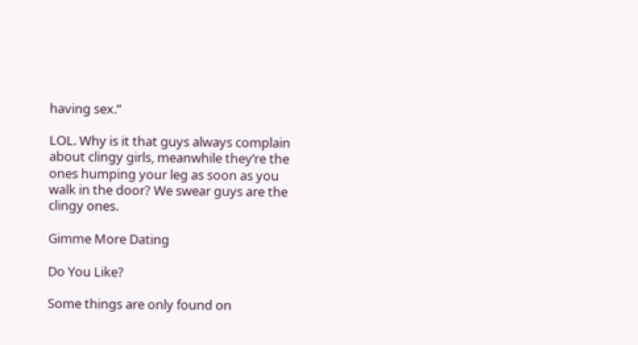having sex.”

LOL. Why is it that guys always complain about clingy girls, meanwhile they’re the ones humping your leg as soon as you walk in the door? We swear guys are the clingy ones.

Gimme More Dating

Do You Like?

Some things are only found on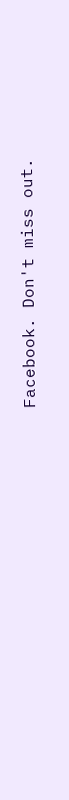Facebook. Don't miss out.